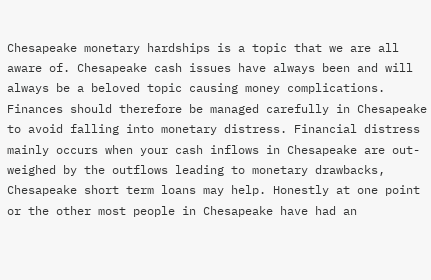Chesapeake monetary hardships is a topic that we are all aware of. Chesapeake cash issues have always been and will always be a beloved topic causing money complications. Finances should therefore be managed carefully in Chesapeake to avoid falling into monetary distress. Financial distress mainly occurs when your cash inflows in Chesapeake are out-weighed by the outflows leading to monetary drawbacks, Chesapeake short term loans may help. Honestly at one point or the other most people in Chesapeake have had an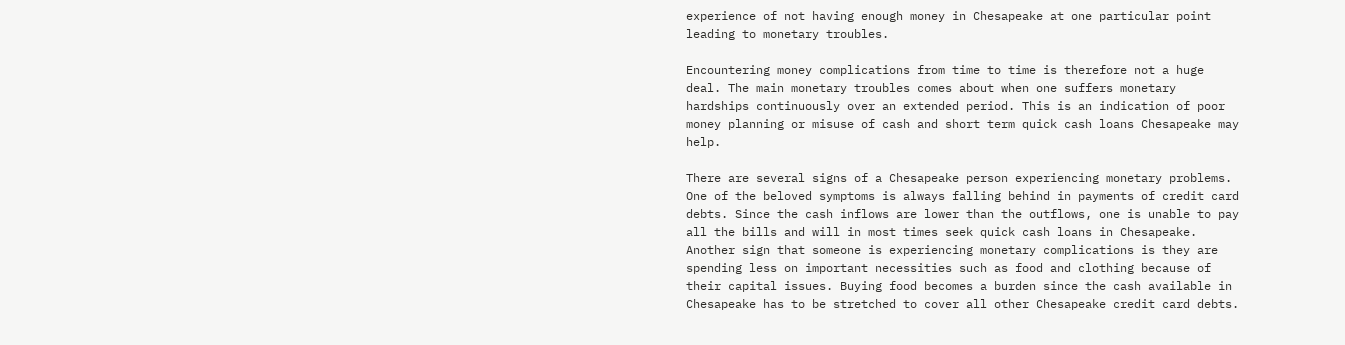experience of not having enough money in Chesapeake at one particular point leading to monetary troubles.

Encountering money complications from time to time is therefore not a huge deal. The main monetary troubles comes about when one suffers monetary hardships continuously over an extended period. This is an indication of poor money planning or misuse of cash and short term quick cash loans Chesapeake may help.

There are several signs of a Chesapeake person experiencing monetary problems. One of the beloved symptoms is always falling behind in payments of credit card debts. Since the cash inflows are lower than the outflows, one is unable to pay all the bills and will in most times seek quick cash loans in Chesapeake. Another sign that someone is experiencing monetary complications is they are spending less on important necessities such as food and clothing because of their capital issues. Buying food becomes a burden since the cash available in Chesapeake has to be stretched to cover all other Chesapeake credit card debts.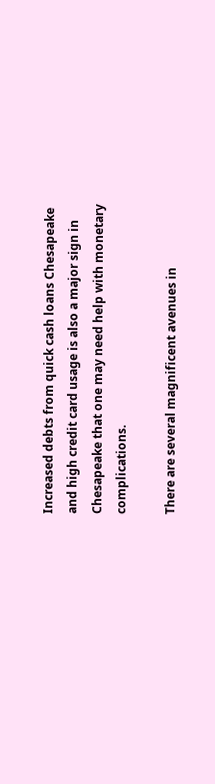Increased debts from quick cash loans Chesapeake and high credit card usage is also a major sign in Chesapeake that one may need help with monetary complications.

There are several magnificent avenues in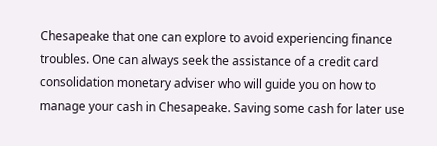Chesapeake that one can explore to avoid experiencing finance troubles. One can always seek the assistance of a credit card consolidation monetary adviser who will guide you on how to manage your cash in Chesapeake. Saving some cash for later use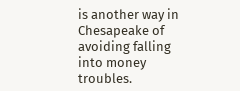is another way in Chesapeake of avoiding falling into money troubles.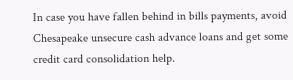In case you have fallen behind in bills payments, avoid Chesapeake unsecure cash advance loans and get some credit card consolidation help.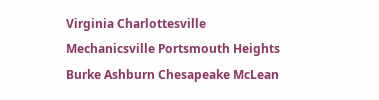Virginia Charlottesville Mechanicsville Portsmouth Heights Burke Ashburn Chesapeake McLean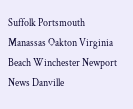Suffolk Portsmouth Manassas Oakton Virginia Beach Winchester Newport News Danville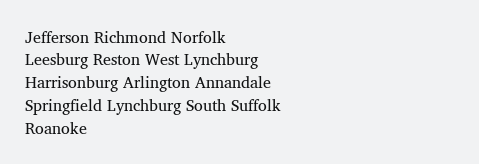Jefferson Richmond Norfolk Leesburg Reston West Lynchburg Harrisonburg Arlington Annandale Springfield Lynchburg South Suffolk Roanoke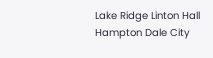Lake Ridge Linton Hall Hampton Dale City